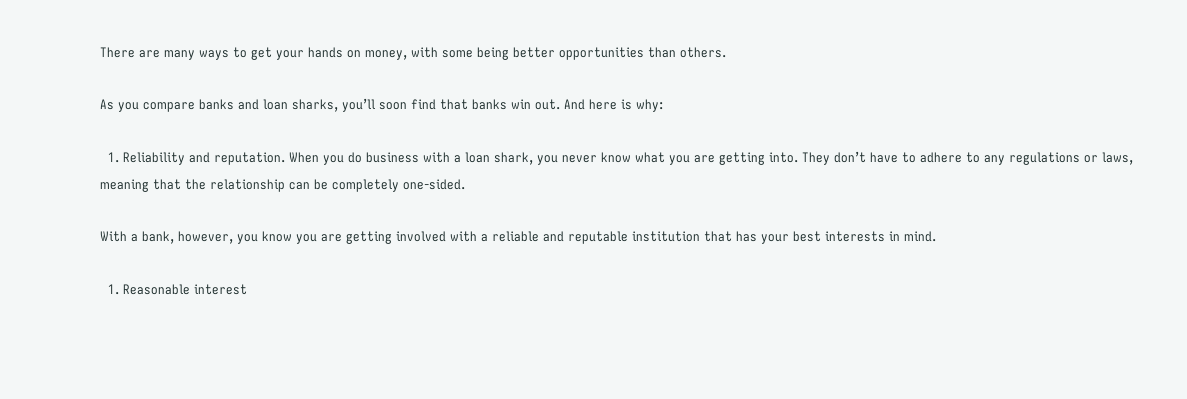There are many ways to get your hands on money, with some being better opportunities than others.

As you compare banks and loan sharks, you’ll soon find that banks win out. And here is why:

  1. Reliability and reputation. When you do business with a loan shark, you never know what you are getting into. They don’t have to adhere to any regulations or laws, meaning that the relationship can be completely one-sided.

With a bank, however, you know you are getting involved with a reliable and reputable institution that has your best interests in mind.

  1. Reasonable interest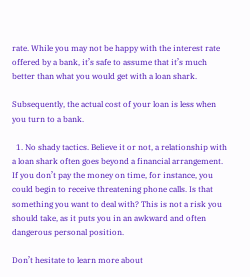rate. While you may not be happy with the interest rate offered by a bank, it’s safe to assume that it’s much better than what you would get with a loan shark.

Subsequently, the actual cost of your loan is less when you turn to a bank.

  1. No shady tactics. Believe it or not, a relationship with a loan shark often goes beyond a financial arrangement. If you don’t pay the money on time, for instance, you could begin to receive threatening phone calls. Is that something you want to deal with? This is not a risk you should take, as it puts you in an awkward and often dangerous personal position.

Don’t hesitate to learn more about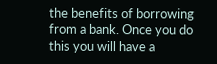the benefits of borrowing from a bank. Once you do this you will have a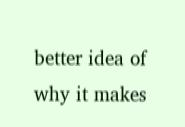better idea of why it makes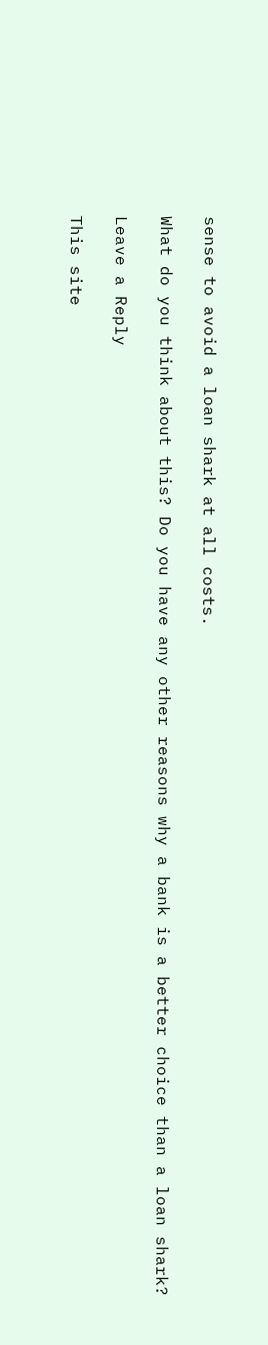sense to avoid a loan shark at all costs.

What do you think about this? Do you have any other reasons why a bank is a better choice than a loan shark?

Leave a Reply

This site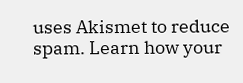uses Akismet to reduce spam. Learn how your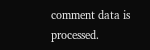comment data is processed.